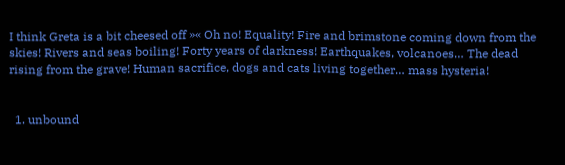I think Greta is a bit cheesed off »« Oh no! Equality! Fire and brimstone coming down from the skies! Rivers and seas boiling! Forty years of darkness! Earthquakes, volcanoes… The dead rising from the grave! Human sacrifice, dogs and cats living together… mass hysteria!


  1. unbound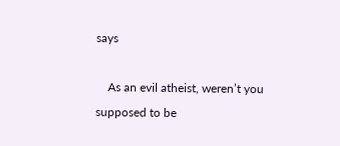says

    As an evil atheist, weren’t you supposed to be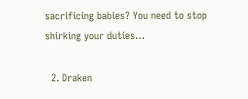sacrificing babies? You need to stop shirking your duties…

  2. Draken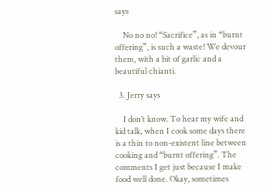says

    No no no! “Sacrifice”, as in “burnt offering”, is such a waste! We devour them, with a bit of garlic and a beautiful chianti.

  3. Jerry says

    I don’t know. To hear my wife and kid talk, when I cook some days there is a thin to non-existent line between cooking and “burnt offering”. The comments I get just because I make food well done. Okay, sometimes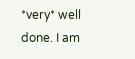*very* well done. I am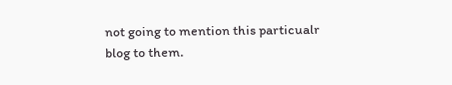not going to mention this particualr blog to them.